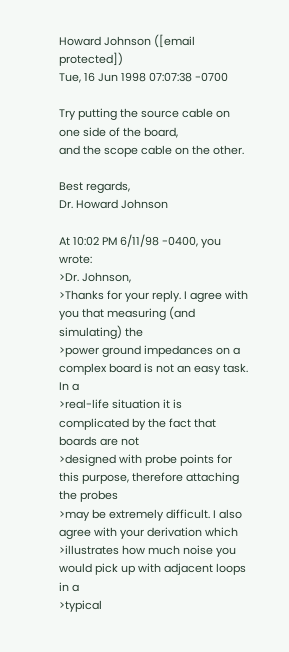Howard Johnson ([email protected])
Tue, 16 Jun 1998 07:07:38 -0700

Try putting the source cable on one side of the board,
and the scope cable on the other.

Best regards,
Dr. Howard Johnson

At 10:02 PM 6/11/98 -0400, you wrote:
>Dr. Johnson,
>Thanks for your reply. I agree with you that measuring (and simulating) the
>power ground impedances on a complex board is not an easy task. In a
>real-life situation it is complicated by the fact that boards are not
>designed with probe points for this purpose, therefore attaching the probes
>may be extremely difficult. I also agree with your derivation which
>illustrates how much noise you would pick up with adjacent loops in a
>typical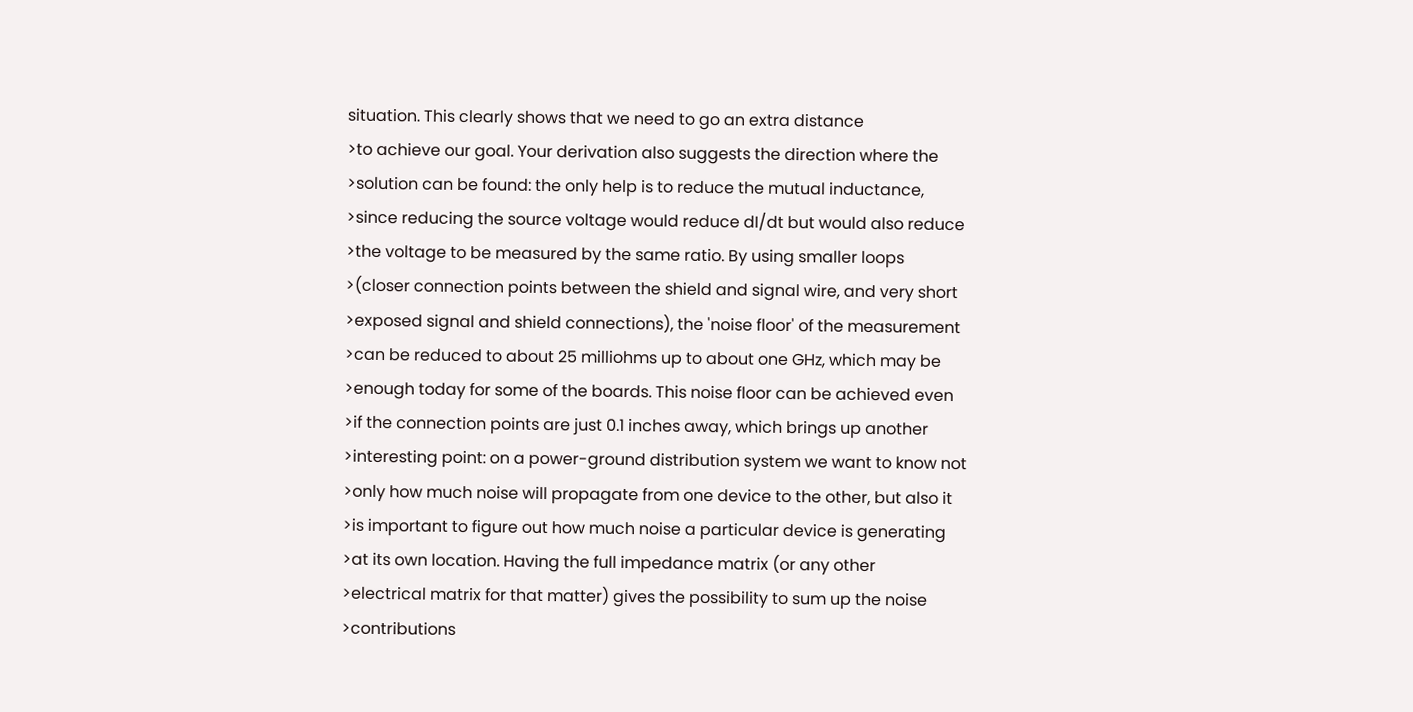situation. This clearly shows that we need to go an extra distance
>to achieve our goal. Your derivation also suggests the direction where the
>solution can be found: the only help is to reduce the mutual inductance,
>since reducing the source voltage would reduce dI/dt but would also reduce
>the voltage to be measured by the same ratio. By using smaller loops
>(closer connection points between the shield and signal wire, and very short
>exposed signal and shield connections), the 'noise floor' of the measurement
>can be reduced to about 25 milliohms up to about one GHz, which may be
>enough today for some of the boards. This noise floor can be achieved even
>if the connection points are just 0.1 inches away, which brings up another
>interesting point: on a power-ground distribution system we want to know not
>only how much noise will propagate from one device to the other, but also it
>is important to figure out how much noise a particular device is generating
>at its own location. Having the full impedance matrix (or any other
>electrical matrix for that matter) gives the possibility to sum up the noise
>contributions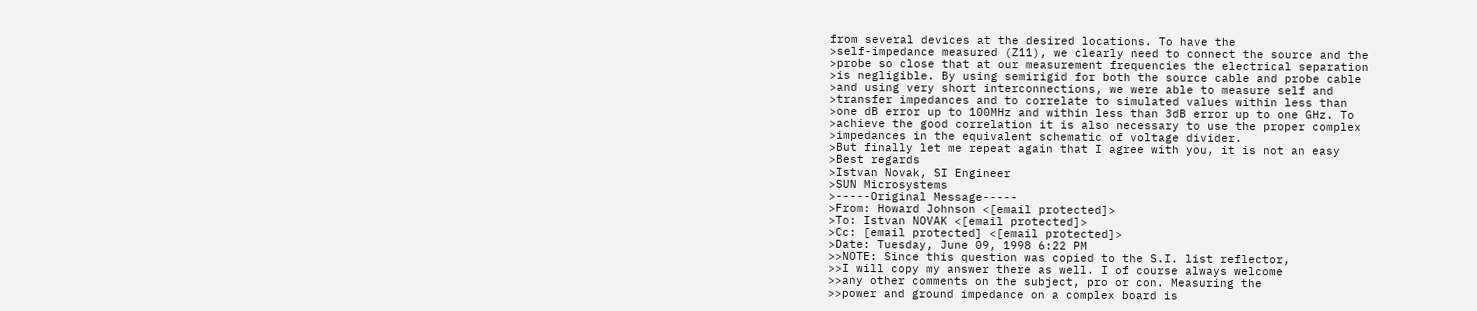from several devices at the desired locations. To have the
>self-impedance measured (Z11), we clearly need to connect the source and the
>probe so close that at our measurement frequencies the electrical separation
>is negligible. By using semirigid for both the source cable and probe cable
>and using very short interconnections, we were able to measure self and
>transfer impedances and to correlate to simulated values within less than
>one dB error up to 100MHz and within less than 3dB error up to one GHz. To
>achieve the good correlation it is also necessary to use the proper complex
>impedances in the equivalent schematic of voltage divider.
>But finally let me repeat again that I agree with you, it is not an easy
>Best regards
>Istvan Novak, SI Engineer
>SUN Microsystems
>-----Original Message-----
>From: Howard Johnson <[email protected]>
>To: Istvan NOVAK <[email protected]>
>Cc: [email protected] <[email protected]>
>Date: Tuesday, June 09, 1998 6:22 PM
>>NOTE: Since this question was copied to the S.I. list reflector,
>>I will copy my answer there as well. I of course always welcome
>>any other comments on the subject, pro or con. Measuring the
>>power and ground impedance on a complex board is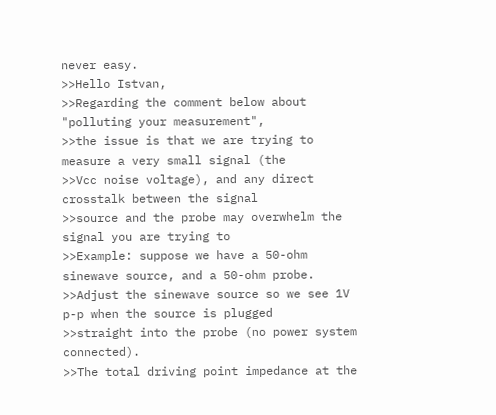never easy.
>>Hello Istvan,
>>Regarding the comment below about "polluting your measurement",
>>the issue is that we are trying to measure a very small signal (the
>>Vcc noise voltage), and any direct crosstalk between the signal
>>source and the probe may overwhelm the signal you are trying to
>>Example: suppose we have a 50-ohm sinewave source, and a 50-ohm probe.
>>Adjust the sinewave source so we see 1V p-p when the source is plugged
>>straight into the probe (no power system connected).
>>The total driving point impedance at the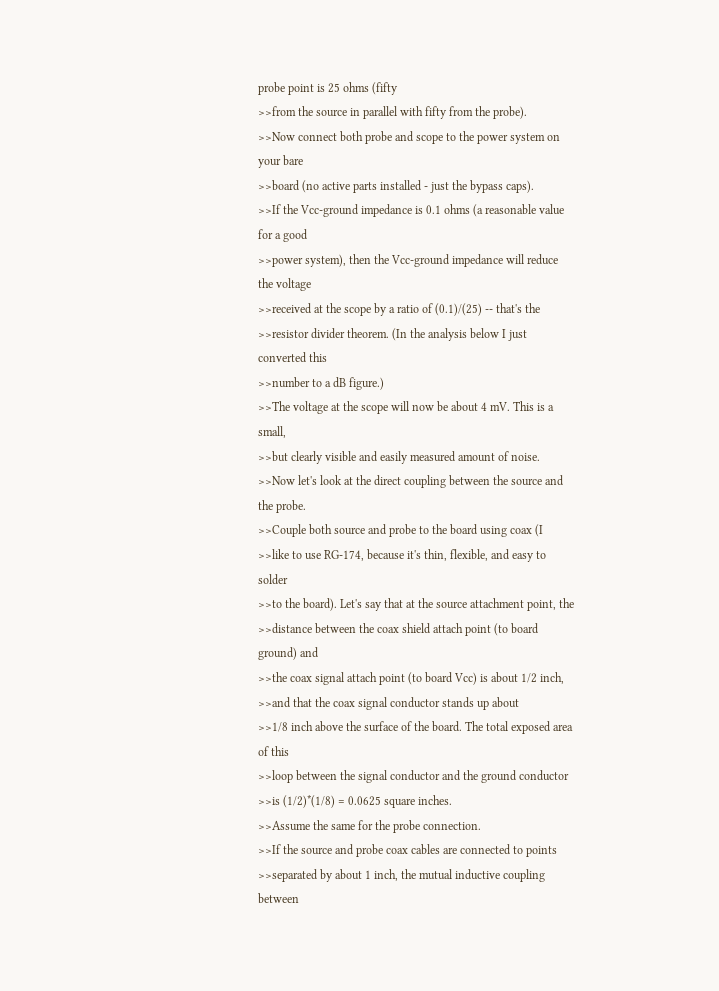probe point is 25 ohms (fifty
>>from the source in parallel with fifty from the probe).
>>Now connect both probe and scope to the power system on your bare
>>board (no active parts installed - just the bypass caps).
>>If the Vcc-ground impedance is 0.1 ohms (a reasonable value for a good
>>power system), then the Vcc-ground impedance will reduce the voltage
>>received at the scope by a ratio of (0.1)/(25) -- that's the
>>resistor divider theorem. (In the analysis below I just converted this
>>number to a dB figure.)
>>The voltage at the scope will now be about 4 mV. This is a small,
>>but clearly visible and easily measured amount of noise.
>>Now let's look at the direct coupling between the source and the probe.
>>Couple both source and probe to the board using coax (I
>>like to use RG-174, because it's thin, flexible, and easy to solder
>>to the board). Let's say that at the source attachment point, the
>>distance between the coax shield attach point (to board ground) and
>>the coax signal attach point (to board Vcc) is about 1/2 inch,
>>and that the coax signal conductor stands up about
>>1/8 inch above the surface of the board. The total exposed area of this
>>loop between the signal conductor and the ground conductor
>>is (1/2)*(1/8) = 0.0625 square inches.
>>Assume the same for the probe connection.
>>If the source and probe coax cables are connected to points
>>separated by about 1 inch, the mutual inductive coupling between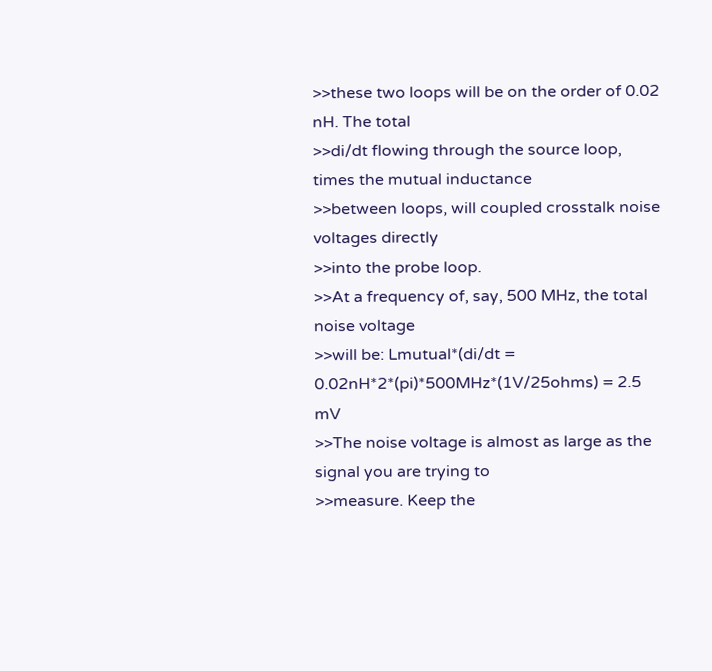>>these two loops will be on the order of 0.02 nH. The total
>>di/dt flowing through the source loop, times the mutual inductance
>>between loops, will coupled crosstalk noise voltages directly
>>into the probe loop.
>>At a frequency of, say, 500 MHz, the total noise voltage
>>will be: Lmutual*(di/dt = 0.02nH*2*(pi)*500MHz*(1V/25ohms) = 2.5 mV
>>The noise voltage is almost as large as the signal you are trying to
>>measure. Keep the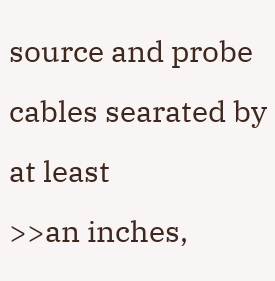source and probe cables searated by at least
>>an inches,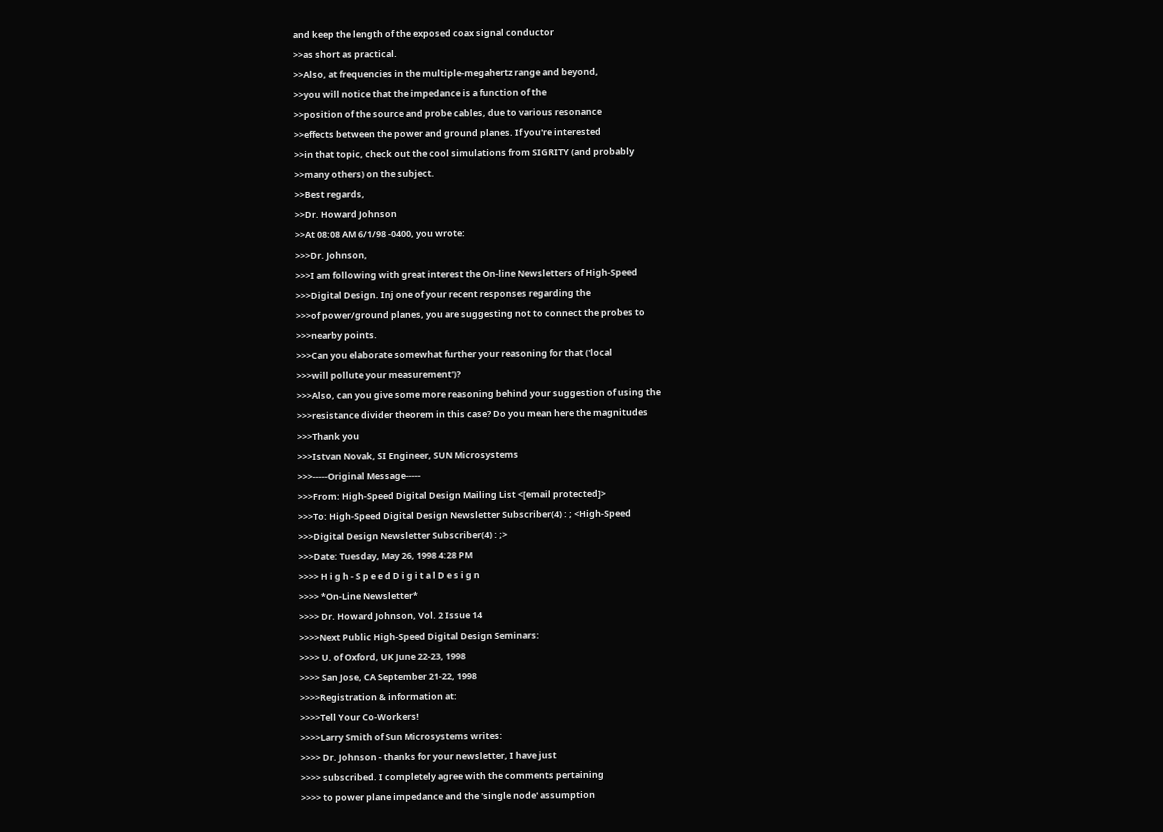and keep the length of the exposed coax signal conductor
>>as short as practical.
>>Also, at frequencies in the multiple-megahertz range and beyond,
>>you will notice that the impedance is a function of the
>>position of the source and probe cables, due to various resonance
>>effects between the power and ground planes. If you're interested
>>in that topic, check out the cool simulations from SIGRITY (and probably
>>many others) on the subject.
>>Best regards,
>>Dr. Howard Johnson
>>At 08:08 AM 6/1/98 -0400, you wrote:
>>>Dr. Johnson,
>>>I am following with great interest the On-line Newsletters of High-Speed
>>>Digital Design. Inj one of your recent responses regarding the
>>>of power/ground planes, you are suggesting not to connect the probes to
>>>nearby points.
>>>Can you elaborate somewhat further your reasoning for that ('local
>>>will pollute your measurement')?
>>>Also, can you give some more reasoning behind your suggestion of using the
>>>resistance divider theorem in this case? Do you mean here the magnitudes
>>>Thank you
>>>Istvan Novak, SI Engineer, SUN Microsystems
>>>-----Original Message-----
>>>From: High-Speed Digital Design Mailing List <[email protected]>
>>>To: High-Speed Digital Design Newsletter Subscriber(4) : ; <High-Speed
>>>Digital Design Newsletter Subscriber(4) : ;>
>>>Date: Tuesday, May 26, 1998 4:28 PM
>>>> H i g h - S p e e d D i g i t a l D e s i g n
>>>> *On-Line Newsletter*
>>>> Dr. Howard Johnson, Vol. 2 Issue 14
>>>>Next Public High-Speed Digital Design Seminars:
>>>> U. of Oxford, UK June 22-23, 1998
>>>> San Jose, CA September 21-22, 1998
>>>>Registration & information at:
>>>>Tell Your Co-Workers!
>>>>Larry Smith of Sun Microsystems writes:
>>>> Dr. Johnson - thanks for your newsletter, I have just
>>>> subscribed. I completely agree with the comments pertaining
>>>> to power plane impedance and the 'single node' assumption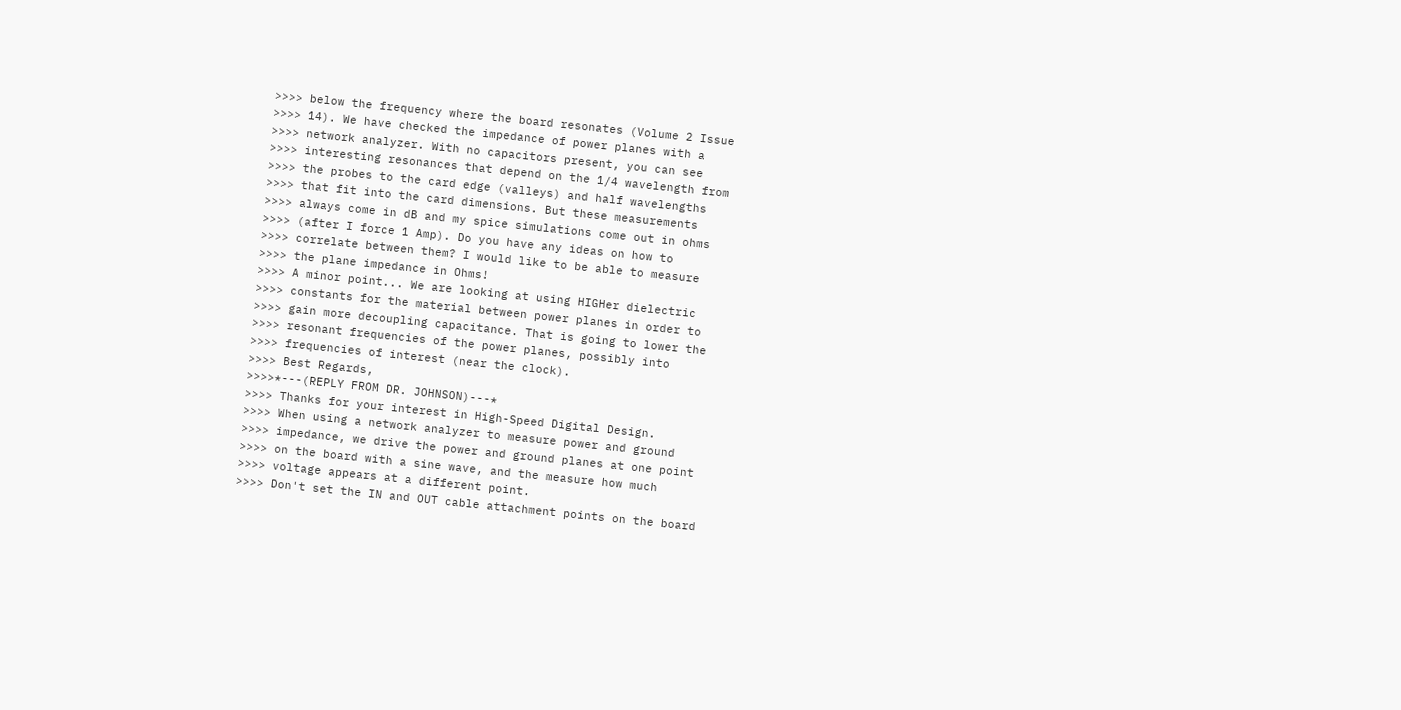>>>> below the frequency where the board resonates (Volume 2 Issue
>>>> 14). We have checked the impedance of power planes with a
>>>> network analyzer. With no capacitors present, you can see
>>>> interesting resonances that depend on the 1/4 wavelength from
>>>> the probes to the card edge (valleys) and half wavelengths
>>>> that fit into the card dimensions. But these measurements
>>>> always come in dB and my spice simulations come out in ohms
>>>> (after I force 1 Amp). Do you have any ideas on how to
>>>> correlate between them? I would like to be able to measure
>>>> the plane impedance in Ohms!
>>>> A minor point... We are looking at using HIGHer dielectric
>>>> constants for the material between power planes in order to
>>>> gain more decoupling capacitance. That is going to lower the
>>>> resonant frequencies of the power planes, possibly into
>>>> frequencies of interest (near the clock).
>>>> Best Regards,
>>>>*---(REPLY FROM DR. JOHNSON)---*
>>>> Thanks for your interest in High-Speed Digital Design.
>>>> When using a network analyzer to measure power and ground
>>>> impedance, we drive the power and ground planes at one point
>>>> on the board with a sine wave, and the measure how much
>>>> voltage appears at a different point.
>>>> Don't set the IN and OUT cable attachment points on the board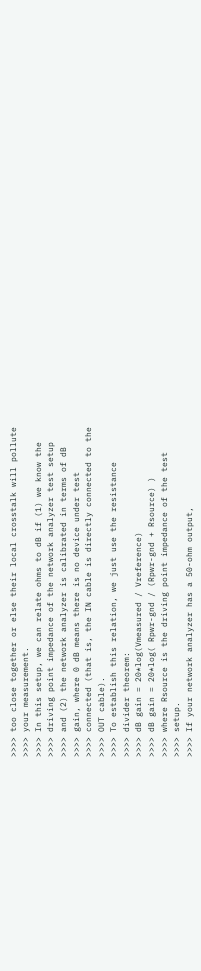>>>> too close together or else their local crosstalk will pollute
>>>> your measurement.
>>>> In this setup, we can relate ohms to dB if (1) we know the
>>>> driving point impedance of the network analyzer test setup
>>>> and (2) the network analyzer is calibrated in terms of dB
>>>> gain, where 0 dB means there is no device under test
>>>> connected (that is, the IN cable is directly connected to the
>>>> OUT cable).
>>>> To establish this relation, we just use the resistance
>>>> divider theorem:
>>>> dB gain = 20*log(Vmeasured / Vreference)
>>>> dB gain = 20*log( Rpwr-gnd / (Rpwr-gnd + Rsource) )
>>>> where Rsource is the driving point impedance of the test
>>>> setup.
>>>> If your network analyzer has a 50-ohm output,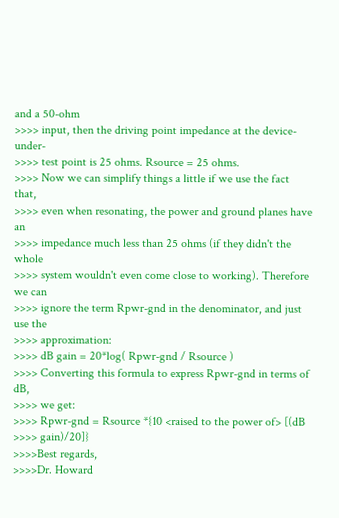and a 50-ohm
>>>> input, then the driving point impedance at the device-under-
>>>> test point is 25 ohms. Rsource = 25 ohms.
>>>> Now we can simplify things a little if we use the fact that,
>>>> even when resonating, the power and ground planes have an
>>>> impedance much less than 25 ohms (if they didn't the whole
>>>> system wouldn't even come close to working). Therefore we can
>>>> ignore the term Rpwr-gnd in the denominator, and just use the
>>>> approximation:
>>>> dB gain = 20*log( Rpwr-gnd / Rsource )
>>>> Converting this formula to express Rpwr-gnd in terms of dB,
>>>> we get:
>>>> Rpwr-gnd = Rsource *{10 <raised to the power of> [(dB
>>>> gain)/20]}
>>>>Best regards,
>>>>Dr. Howard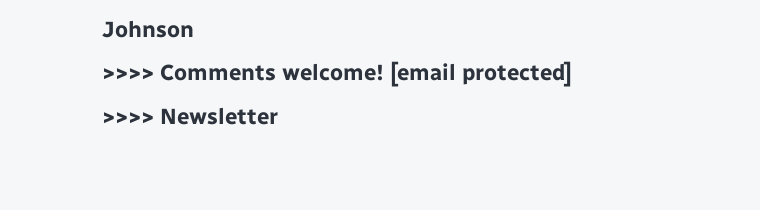Johnson
>>>> Comments welcome! [email protected]
>>>> Newsletter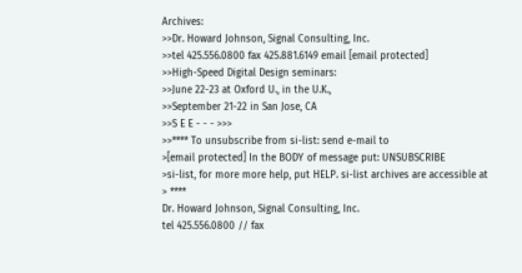Archives:
>>Dr. Howard Johnson, Signal Consulting, Inc.
>>tel 425.556.0800 fax 425.881.6149 email [email protected]
>>High-Speed Digital Design seminars:
>>June 22-23 at Oxford U., in the U.K.,
>>September 21-22 in San Jose, CA
>>S E E - - - >>>
>>**** To unsubscribe from si-list: send e-mail to
>[email protected] In the BODY of message put: UNSUBSCRIBE
>si-list, for more more help, put HELP. si-list archives are accessible at
> ****
Dr. Howard Johnson, Signal Consulting, Inc.
tel 425.556.0800 // fax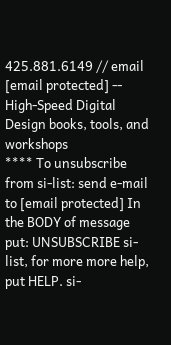425.881.6149 // email [email protected] -- High-Speed Digital Design books, tools, and workshops
**** To unsubscribe from si-list: send e-mail to [email protected] In the BODY of message put: UNSUBSCRIBE si-list, for more more help, put HELP. si-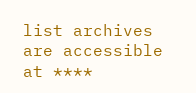list archives are accessible at ****